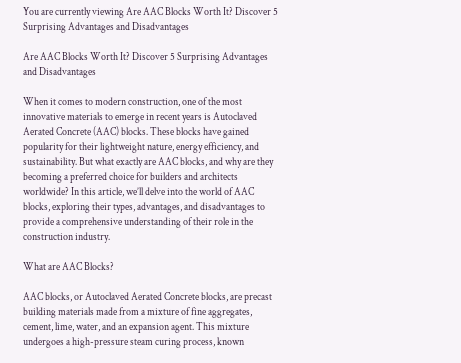You are currently viewing Are AAC Blocks Worth It? Discover 5 Surprising Advantages and Disadvantages

Are AAC Blocks Worth It? Discover 5 Surprising Advantages and Disadvantages

When it comes to modern construction, one of the most innovative materials to emerge in recent years is Autoclaved Aerated Concrete (AAC) blocks. These blocks have gained popularity for their lightweight nature, energy efficiency, and sustainability. But what exactly are AAC blocks, and why are they becoming a preferred choice for builders and architects worldwide? In this article, we’ll delve into the world of AAC blocks, exploring their types, advantages, and disadvantages to provide a comprehensive understanding of their role in the construction industry.

What are AAC Blocks?

AAC blocks, or Autoclaved Aerated Concrete blocks, are precast building materials made from a mixture of fine aggregates, cement, lime, water, and an expansion agent. This mixture undergoes a high-pressure steam curing process, known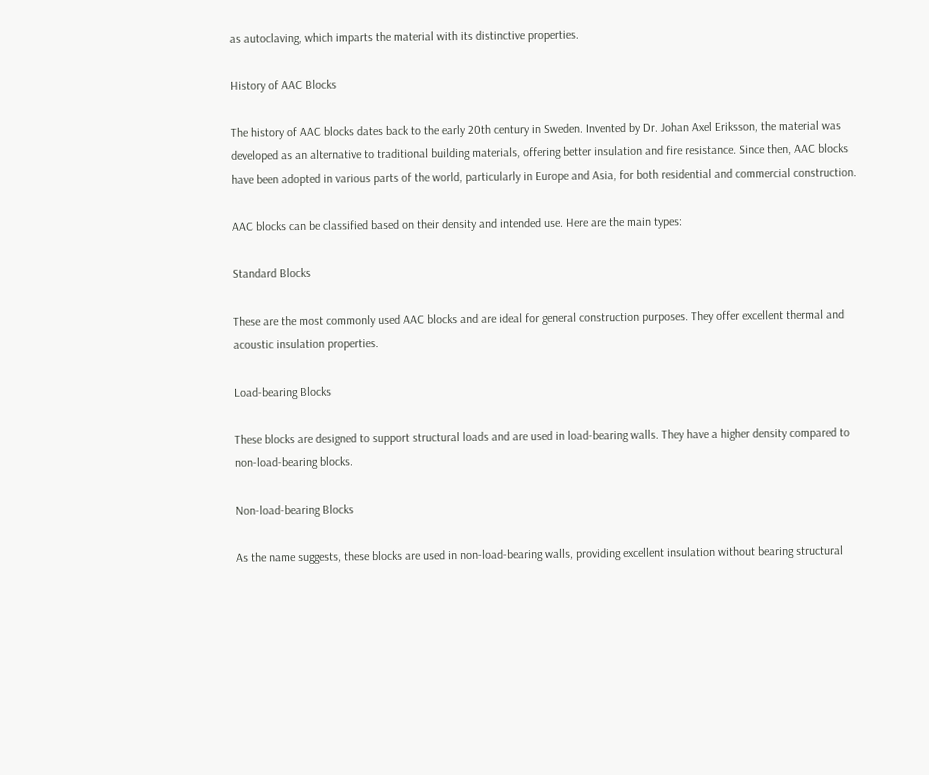as autoclaving, which imparts the material with its distinctive properties.

History of AAC Blocks

The history of AAC blocks dates back to the early 20th century in Sweden. Invented by Dr. Johan Axel Eriksson, the material was developed as an alternative to traditional building materials, offering better insulation and fire resistance. Since then, AAC blocks have been adopted in various parts of the world, particularly in Europe and Asia, for both residential and commercial construction.

AAC blocks can be classified based on their density and intended use. Here are the main types:

Standard Blocks

These are the most commonly used AAC blocks and are ideal for general construction purposes. They offer excellent thermal and acoustic insulation properties.

Load-bearing Blocks

These blocks are designed to support structural loads and are used in load-bearing walls. They have a higher density compared to non-load-bearing blocks.

Non-load-bearing Blocks

As the name suggests, these blocks are used in non-load-bearing walls, providing excellent insulation without bearing structural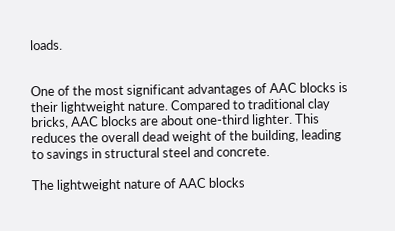loads.


One of the most significant advantages of AAC blocks is their lightweight nature. Compared to traditional clay bricks, AAC blocks are about one-third lighter. This reduces the overall dead weight of the building, leading to savings in structural steel and concrete.

The lightweight nature of AAC blocks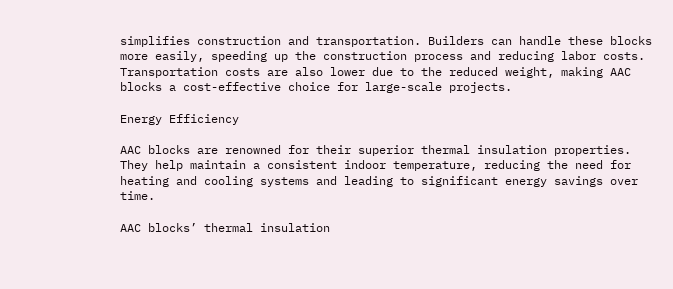simplifies construction and transportation. Builders can handle these blocks more easily, speeding up the construction process and reducing labor costs. Transportation costs are also lower due to the reduced weight, making AAC blocks a cost-effective choice for large-scale projects.

Energy Efficiency

AAC blocks are renowned for their superior thermal insulation properties. They help maintain a consistent indoor temperature, reducing the need for heating and cooling systems and leading to significant energy savings over time.

AAC blocks’ thermal insulation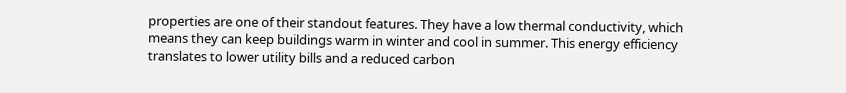properties are one of their standout features. They have a low thermal conductivity, which means they can keep buildings warm in winter and cool in summer. This energy efficiency translates to lower utility bills and a reduced carbon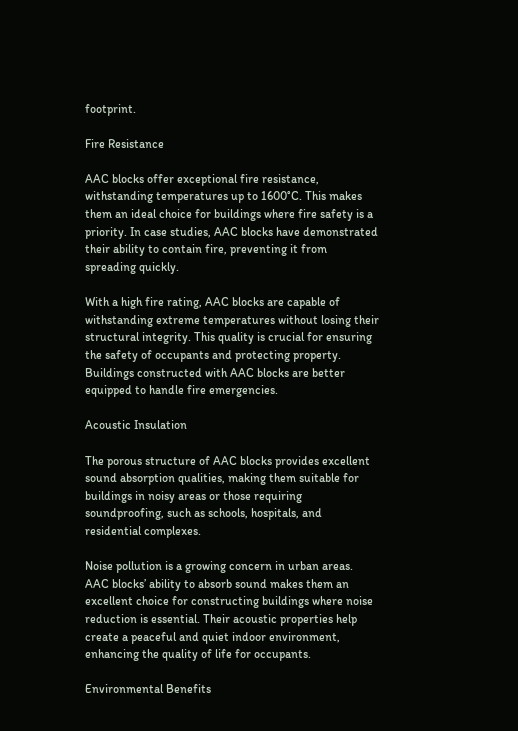footprint.

Fire Resistance

AAC blocks offer exceptional fire resistance, withstanding temperatures up to 1600°C. This makes them an ideal choice for buildings where fire safety is a priority. In case studies, AAC blocks have demonstrated their ability to contain fire, preventing it from spreading quickly.

With a high fire rating, AAC blocks are capable of withstanding extreme temperatures without losing their structural integrity. This quality is crucial for ensuring the safety of occupants and protecting property. Buildings constructed with AAC blocks are better equipped to handle fire emergencies.

Acoustic Insulation

The porous structure of AAC blocks provides excellent sound absorption qualities, making them suitable for buildings in noisy areas or those requiring soundproofing, such as schools, hospitals, and residential complexes.

Noise pollution is a growing concern in urban areas. AAC blocks’ ability to absorb sound makes them an excellent choice for constructing buildings where noise reduction is essential. Their acoustic properties help create a peaceful and quiet indoor environment, enhancing the quality of life for occupants.

Environmental Benefits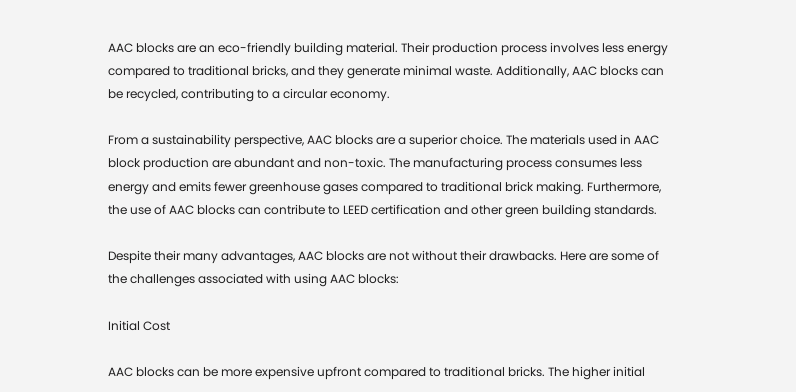AAC blocks are an eco-friendly building material. Their production process involves less energy compared to traditional bricks, and they generate minimal waste. Additionally, AAC blocks can be recycled, contributing to a circular economy.

From a sustainability perspective, AAC blocks are a superior choice. The materials used in AAC block production are abundant and non-toxic. The manufacturing process consumes less energy and emits fewer greenhouse gases compared to traditional brick making. Furthermore, the use of AAC blocks can contribute to LEED certification and other green building standards.

Despite their many advantages, AAC blocks are not without their drawbacks. Here are some of the challenges associated with using AAC blocks:

Initial Cost

AAC blocks can be more expensive upfront compared to traditional bricks. The higher initial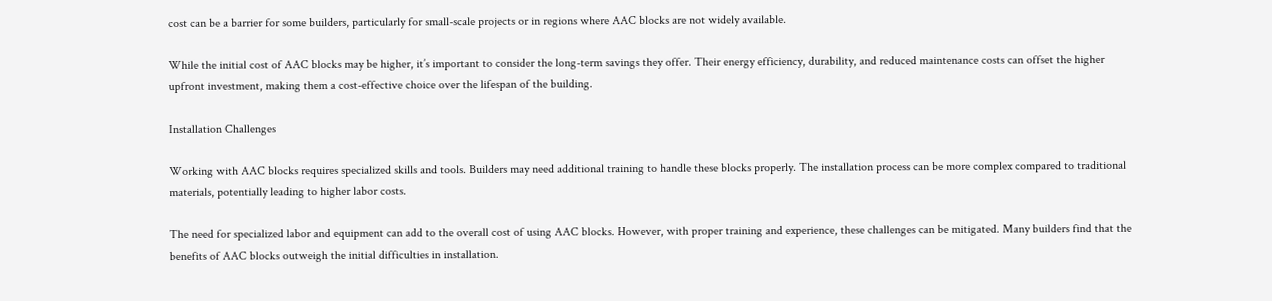cost can be a barrier for some builders, particularly for small-scale projects or in regions where AAC blocks are not widely available.

While the initial cost of AAC blocks may be higher, it’s important to consider the long-term savings they offer. Their energy efficiency, durability, and reduced maintenance costs can offset the higher upfront investment, making them a cost-effective choice over the lifespan of the building.

Installation Challenges

Working with AAC blocks requires specialized skills and tools. Builders may need additional training to handle these blocks properly. The installation process can be more complex compared to traditional materials, potentially leading to higher labor costs.

The need for specialized labor and equipment can add to the overall cost of using AAC blocks. However, with proper training and experience, these challenges can be mitigated. Many builders find that the benefits of AAC blocks outweigh the initial difficulties in installation.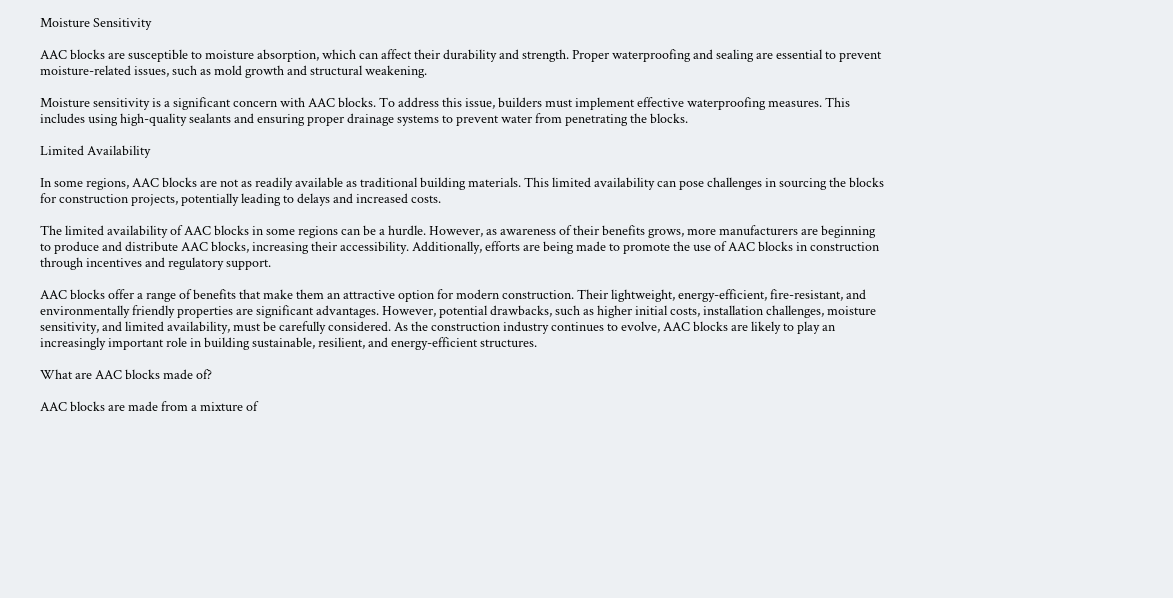Moisture Sensitivity

AAC blocks are susceptible to moisture absorption, which can affect their durability and strength. Proper waterproofing and sealing are essential to prevent moisture-related issues, such as mold growth and structural weakening.

Moisture sensitivity is a significant concern with AAC blocks. To address this issue, builders must implement effective waterproofing measures. This includes using high-quality sealants and ensuring proper drainage systems to prevent water from penetrating the blocks.

Limited Availability

In some regions, AAC blocks are not as readily available as traditional building materials. This limited availability can pose challenges in sourcing the blocks for construction projects, potentially leading to delays and increased costs.

The limited availability of AAC blocks in some regions can be a hurdle. However, as awareness of their benefits grows, more manufacturers are beginning to produce and distribute AAC blocks, increasing their accessibility. Additionally, efforts are being made to promote the use of AAC blocks in construction through incentives and regulatory support.

AAC blocks offer a range of benefits that make them an attractive option for modern construction. Their lightweight, energy-efficient, fire-resistant, and environmentally friendly properties are significant advantages. However, potential drawbacks, such as higher initial costs, installation challenges, moisture sensitivity, and limited availability, must be carefully considered. As the construction industry continues to evolve, AAC blocks are likely to play an increasingly important role in building sustainable, resilient, and energy-efficient structures.

What are AAC blocks made of?

AAC blocks are made from a mixture of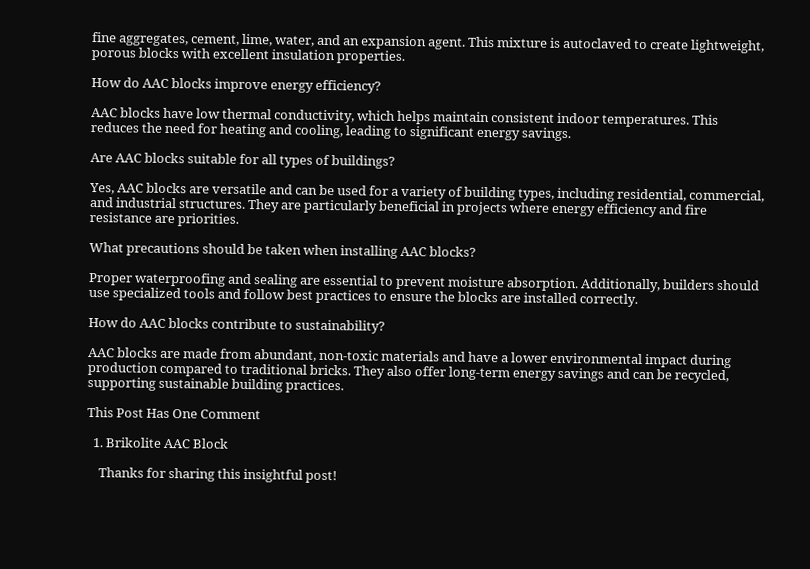fine aggregates, cement, lime, water, and an expansion agent. This mixture is autoclaved to create lightweight, porous blocks with excellent insulation properties.

How do AAC blocks improve energy efficiency?

AAC blocks have low thermal conductivity, which helps maintain consistent indoor temperatures. This reduces the need for heating and cooling, leading to significant energy savings.

Are AAC blocks suitable for all types of buildings?

Yes, AAC blocks are versatile and can be used for a variety of building types, including residential, commercial, and industrial structures. They are particularly beneficial in projects where energy efficiency and fire resistance are priorities.

What precautions should be taken when installing AAC blocks?

Proper waterproofing and sealing are essential to prevent moisture absorption. Additionally, builders should use specialized tools and follow best practices to ensure the blocks are installed correctly.

How do AAC blocks contribute to sustainability?

AAC blocks are made from abundant, non-toxic materials and have a lower environmental impact during production compared to traditional bricks. They also offer long-term energy savings and can be recycled, supporting sustainable building practices.

This Post Has One Comment

  1. Brikolite AAC Block

    Thanks for sharing this insightful post!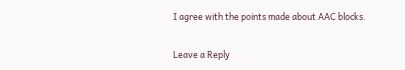I agree with the points made about AAC blocks.

Leave a Reply